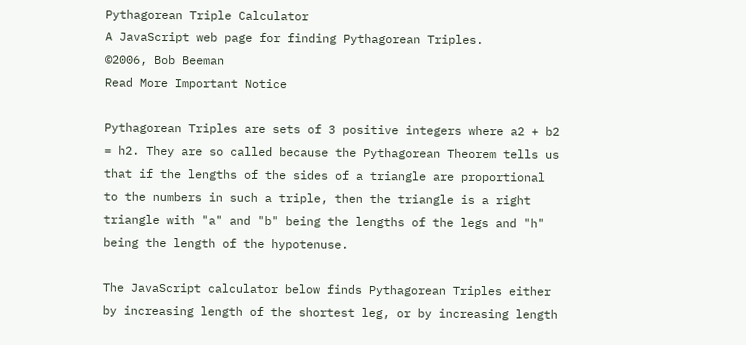Pythagorean Triple Calculator
A JavaScript web page for finding Pythagorean Triples.
©2006, Bob Beeman
Read More Important Notice

Pythagorean Triples are sets of 3 positive integers where a2 + b2 = h2. They are so called because the Pythagorean Theorem tells us that if the lengths of the sides of a triangle are proportional to the numbers in such a triple, then the triangle is a right triangle with "a" and "b" being the lengths of the legs and "h" being the length of the hypotenuse.

The JavaScript calculator below finds Pythagorean Triples either by increasing length of the shortest leg, or by increasing length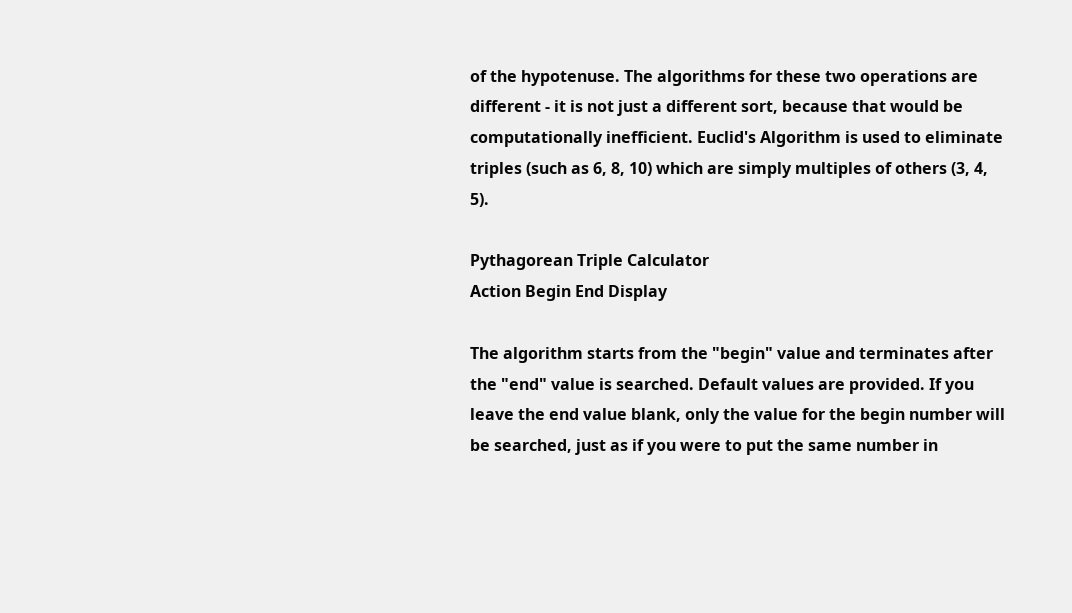of the hypotenuse. The algorithms for these two operations are different - it is not just a different sort, because that would be computationally inefficient. Euclid's Algorithm is used to eliminate triples (such as 6, 8, 10) which are simply multiples of others (3, 4, 5).

Pythagorean Triple Calculator
Action Begin End Display

The algorithm starts from the "begin" value and terminates after the "end" value is searched. Default values are provided. If you leave the end value blank, only the value for the begin number will be searched, just as if you were to put the same number in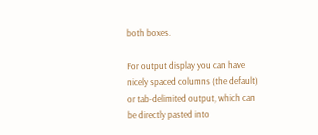both boxes.

For output display you can have nicely spaced columns (the default) or tab-delimited output, which can be directly pasted into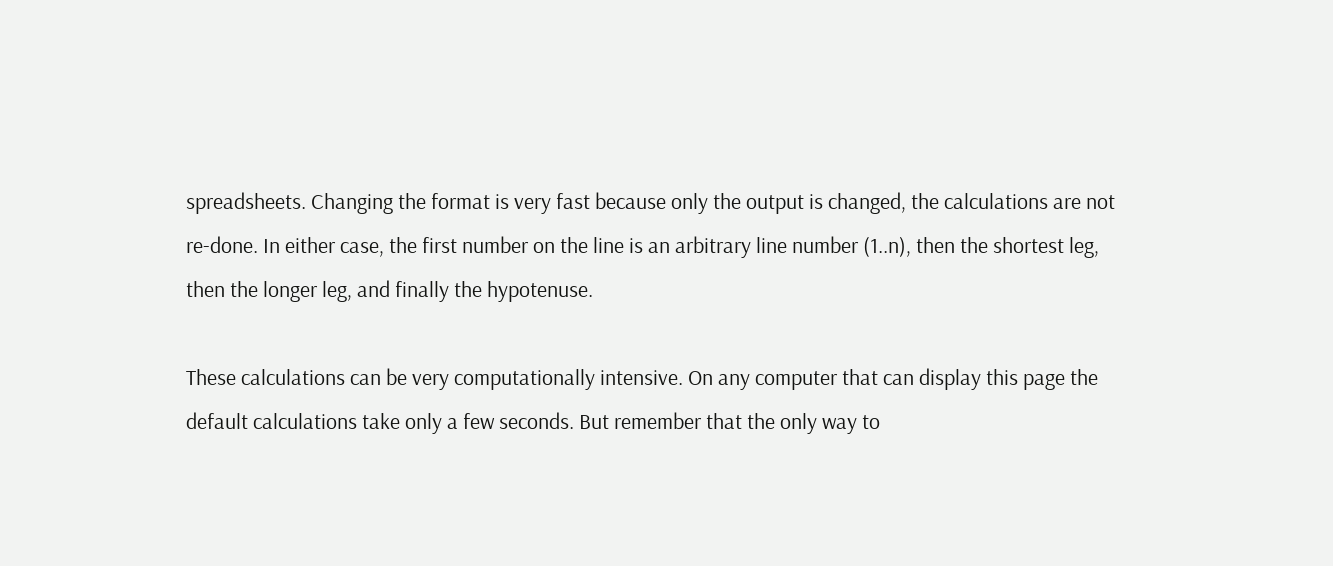spreadsheets. Changing the format is very fast because only the output is changed, the calculations are not re-done. In either case, the first number on the line is an arbitrary line number (1..n), then the shortest leg, then the longer leg, and finally the hypotenuse.

These calculations can be very computationally intensive. On any computer that can display this page the default calculations take only a few seconds. But remember that the only way to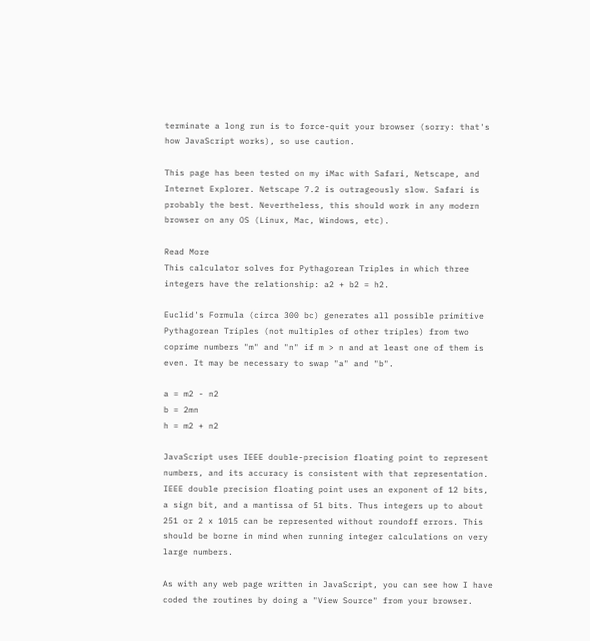terminate a long run is to force-quit your browser (sorry: that's how JavaScript works), so use caution.

This page has been tested on my iMac with Safari, Netscape, and Internet Explorer. Netscape 7.2 is outrageously slow. Safari is probably the best. Nevertheless, this should work in any modern browser on any OS (Linux, Mac, Windows, etc).

Read More
This calculator solves for Pythagorean Triples in which three integers have the relationship: a2 + b2 = h2.

Euclid's Formula (circa 300 bc) generates all possible primitive Pythagorean Triples (not multiples of other triples) from two coprime numbers "m" and "n" if m > n and at least one of them is even. It may be necessary to swap "a" and "b".

a = m2 - n2
b = 2mn
h = m2 + n2

JavaScript uses IEEE double-precision floating point to represent numbers, and its accuracy is consistent with that representation. IEEE double precision floating point uses an exponent of 12 bits, a sign bit, and a mantissa of 51 bits. Thus integers up to about 251 or 2 x 1015 can be represented without roundoff errors. This should be borne in mind when running integer calculations on very large numbers.

As with any web page written in JavaScript, you can see how I have coded the routines by doing a "View Source" from your browser.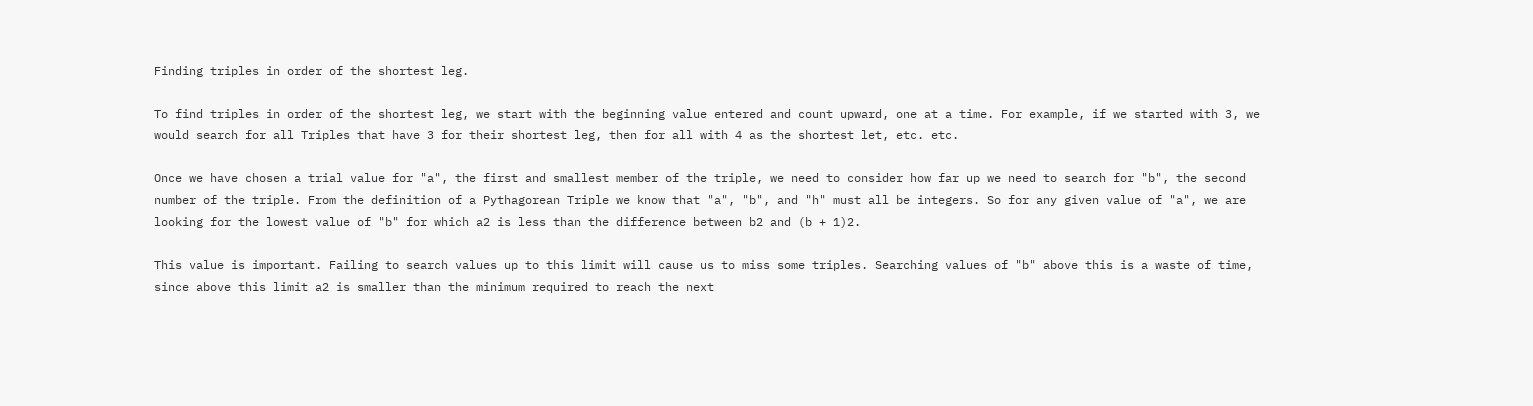Finding triples in order of the shortest leg.

To find triples in order of the shortest leg, we start with the beginning value entered and count upward, one at a time. For example, if we started with 3, we would search for all Triples that have 3 for their shortest leg, then for all with 4 as the shortest let, etc. etc.

Once we have chosen a trial value for "a", the first and smallest member of the triple, we need to consider how far up we need to search for "b", the second number of the triple. From the definition of a Pythagorean Triple we know that "a", "b", and "h" must all be integers. So for any given value of "a", we are looking for the lowest value of "b" for which a2 is less than the difference between b2 and (b + 1)2.

This value is important. Failing to search values up to this limit will cause us to miss some triples. Searching values of "b" above this is a waste of time, since above this limit a2 is smaller than the minimum required to reach the next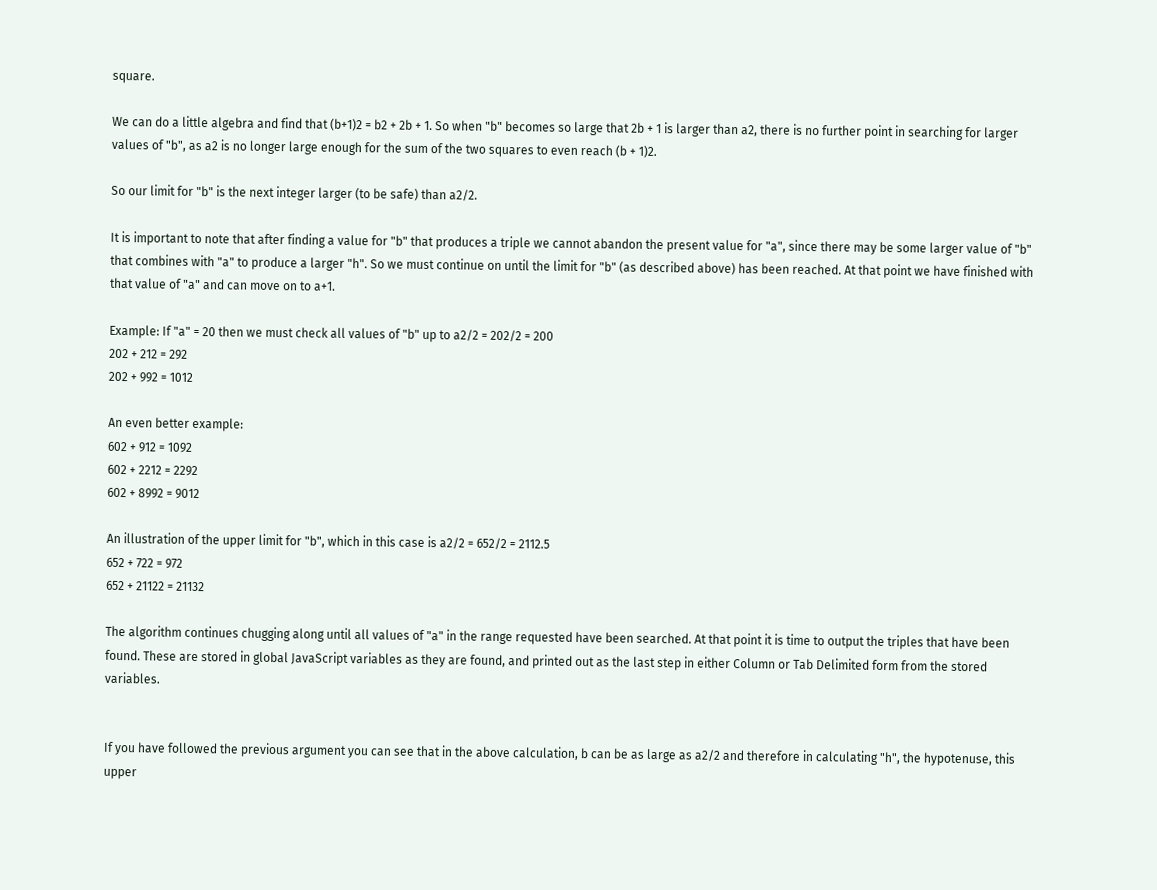square.

We can do a little algebra and find that (b+1)2 = b2 + 2b + 1. So when "b" becomes so large that 2b + 1 is larger than a2, there is no further point in searching for larger values of "b", as a2 is no longer large enough for the sum of the two squares to even reach (b + 1)2.

So our limit for "b" is the next integer larger (to be safe) than a2/2.

It is important to note that after finding a value for "b" that produces a triple we cannot abandon the present value for "a", since there may be some larger value of "b" that combines with "a" to produce a larger "h". So we must continue on until the limit for "b" (as described above) has been reached. At that point we have finished with that value of "a" and can move on to a+1.

Example: If "a" = 20 then we must check all values of "b" up to a2/2 = 202/2 = 200
202 + 212 = 292
202 + 992 = 1012

An even better example:
602 + 912 = 1092
602 + 2212 = 2292
602 + 8992 = 9012

An illustration of the upper limit for "b", which in this case is a2/2 = 652/2 = 2112.5
652 + 722 = 972
652 + 21122 = 21132

The algorithm continues chugging along until all values of "a" in the range requested have been searched. At that point it is time to output the triples that have been found. These are stored in global JavaScript variables as they are found, and printed out as the last step in either Column or Tab Delimited form from the stored variables.


If you have followed the previous argument you can see that in the above calculation, b can be as large as a2/2 and therefore in calculating "h", the hypotenuse, this upper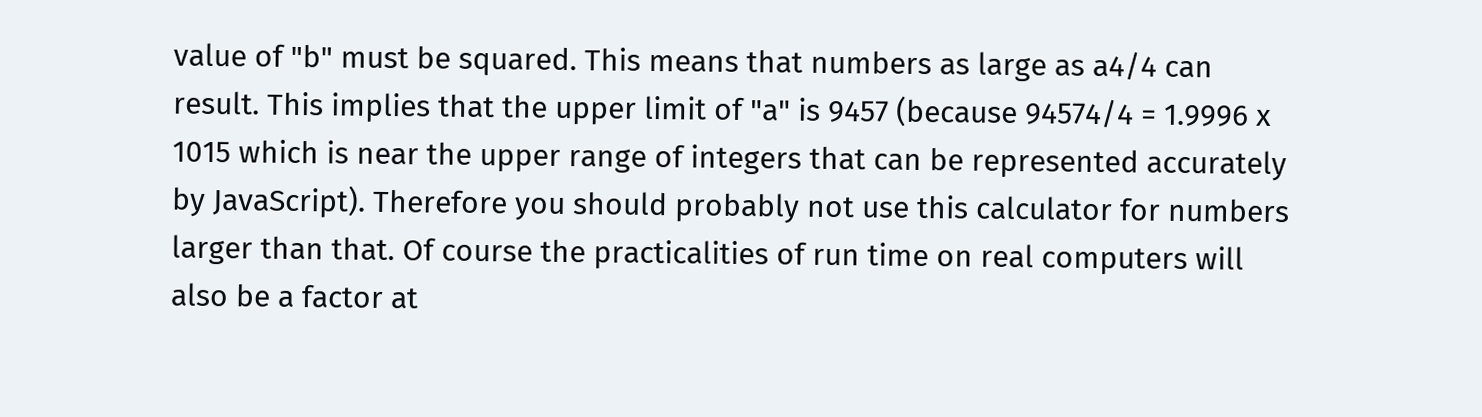value of "b" must be squared. This means that numbers as large as a4/4 can result. This implies that the upper limit of "a" is 9457 (because 94574/4 = 1.9996 x 1015 which is near the upper range of integers that can be represented accurately by JavaScript). Therefore you should probably not use this calculator for numbers larger than that. Of course the practicalities of run time on real computers will also be a factor at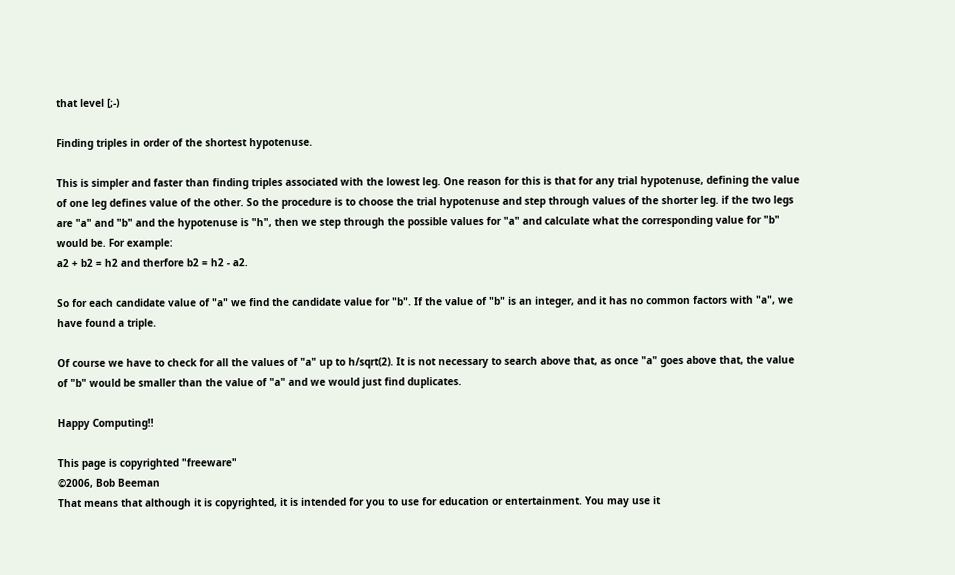that level [;-)

Finding triples in order of the shortest hypotenuse.

This is simpler and faster than finding triples associated with the lowest leg. One reason for this is that for any trial hypotenuse, defining the value of one leg defines value of the other. So the procedure is to choose the trial hypotenuse and step through values of the shorter leg. if the two legs are "a" and "b" and the hypotenuse is "h", then we step through the possible values for "a" and calculate what the corresponding value for "b" would be. For example:
a2 + b2 = h2 and therfore b2 = h2 - a2.

So for each candidate value of "a" we find the candidate value for "b". If the value of "b" is an integer, and it has no common factors with "a", we have found a triple.

Of course we have to check for all the values of "a" up to h/sqrt(2). It is not necessary to search above that, as once "a" goes above that, the value of "b" would be smaller than the value of "a" and we would just find duplicates.

Happy Computing!!

This page is copyrighted "freeware"
©2006, Bob Beeman
That means that although it is copyrighted, it is intended for you to use for education or entertainment. You may use it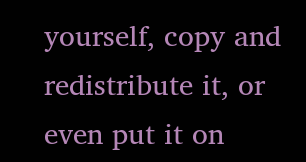yourself, copy and redistribute it, or even put it on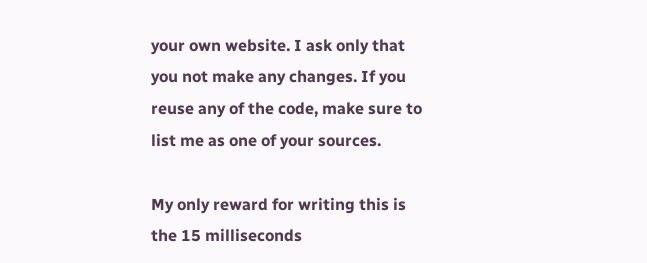your own website. I ask only that you not make any changes. If you reuse any of the code, make sure to list me as one of your sources.

My only reward for writing this is the 15 milliseconds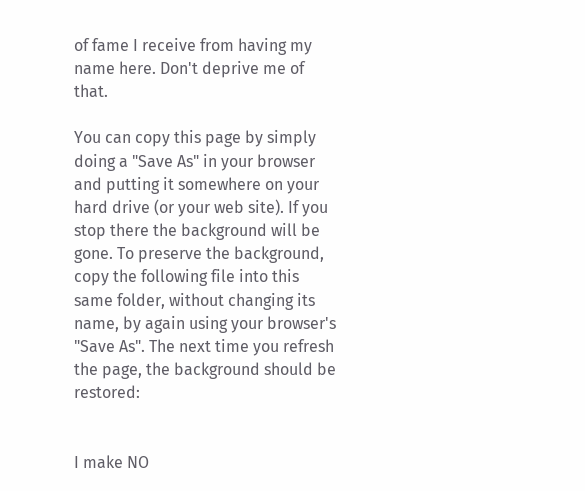of fame I receive from having my name here. Don't deprive me of that.

You can copy this page by simply doing a "Save As" in your browser and putting it somewhere on your hard drive (or your web site). If you stop there the background will be gone. To preserve the background, copy the following file into this same folder, without changing its name, by again using your browser's "Save As". The next time you refresh the page, the background should be restored:


I make NO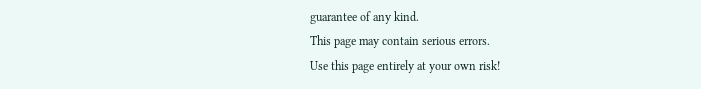guarantee of any kind.
This page may contain serious errors.
Use this page entirely at your own risk!